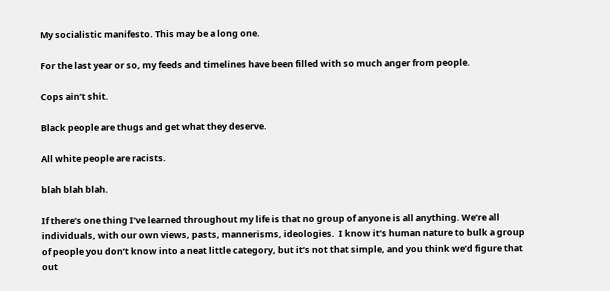My socialistic manifesto. This may be a long one.

For the last year or so, my feeds and timelines have been filled with so much anger from people.

Cops ain’t shit.

Black people are thugs and get what they deserve.

All white people are racists.

blah blah blah.

If there’s one thing I’ve learned throughout my life is that no group of anyone is all anything. We’re all individuals, with our own views, pasts, mannerisms, ideologies.  I know it’s human nature to bulk a group of people you don’t know into a neat little category, but it’s not that simple, and you think we’d figure that out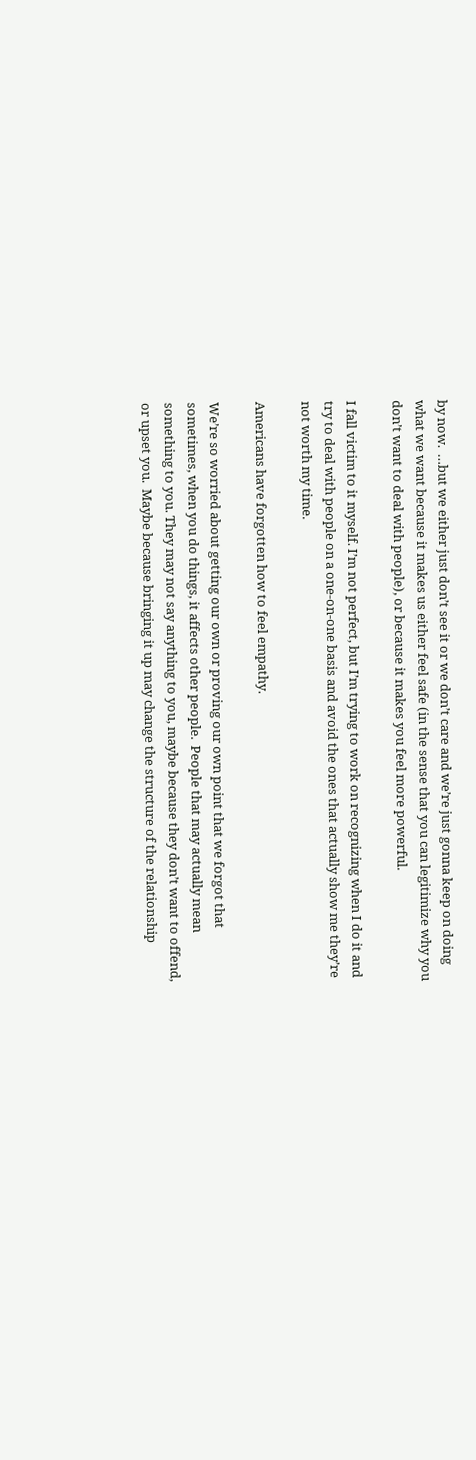by now.  …but we either just don’t see it or we don’t care and we’re just gonna keep on doing what we want because it makes us either feel safe (in the sense that you can legitimize why you don’t want to deal with people), or because it makes you feel more powerful.

I fall victim to it myself. I’m not perfect, but I’m trying to work on recognizing when I do it and try to deal with people on a one-on-one basis and avoid the ones that actually show me they’re not worth my time.

Americans have forgotten how to feel empathy.

We’re so worried about getting our own or proving our own point that we forgot that sometimes, when you do things, it affects other people.  People that may actually mean something to you. They may not say anything to you, maybe because they don’t want to offend, or upset you.  Maybe because bringing it up may change the structure of the relationship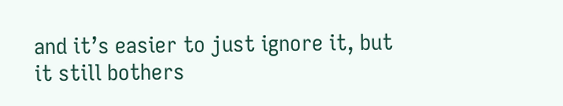and it’s easier to just ignore it, but it still bothers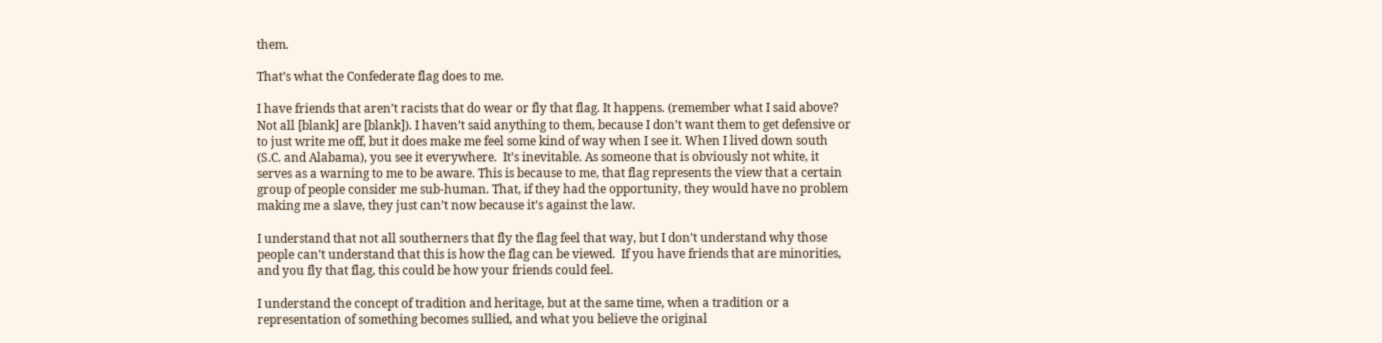them.

That’s what the Confederate flag does to me.

I have friends that aren’t racists that do wear or fly that flag. It happens. (remember what I said above? Not all [blank] are [blank]). I haven’t said anything to them, because I don’t want them to get defensive or to just write me off, but it does make me feel some kind of way when I see it. When I lived down south (S.C. and Alabama), you see it everywhere.  It’s inevitable. As someone that is obviously not white, it serves as a warning to me to be aware. This is because to me, that flag represents the view that a certain group of people consider me sub-human. That, if they had the opportunity, they would have no problem making me a slave, they just can’t now because it’s against the law.

I understand that not all southerners that fly the flag feel that way, but I don’t understand why those people can’t understand that this is how the flag can be viewed.  If you have friends that are minorities, and you fly that flag, this could be how your friends could feel.

I understand the concept of tradition and heritage, but at the same time, when a tradition or a representation of something becomes sullied, and what you believe the original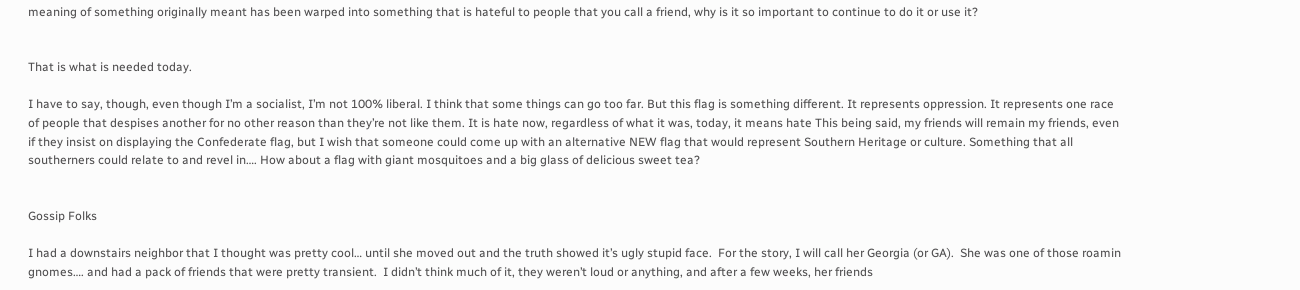meaning of something originally meant has been warped into something that is hateful to people that you call a friend, why is it so important to continue to do it or use it?


That is what is needed today.

I have to say, though, even though I’m a socialist, I’m not 100% liberal. I think that some things can go too far. But this flag is something different. It represents oppression. It represents one race of people that despises another for no other reason than they’re not like them. It is hate now, regardless of what it was, today, it means hate This being said, my friends will remain my friends, even if they insist on displaying the Confederate flag, but I wish that someone could come up with an alternative NEW flag that would represent Southern Heritage or culture. Something that all southerners could relate to and revel in…. How about a flag with giant mosquitoes and a big glass of delicious sweet tea?


Gossip Folks

I had a downstairs neighbor that I thought was pretty cool… until she moved out and the truth showed it’s ugly stupid face.  For the story, I will call her Georgia (or GA).  She was one of those roamin gnomes…. and had a pack of friends that were pretty transient.  I didn’t think much of it, they weren’t loud or anything, and after a few weeks, her friends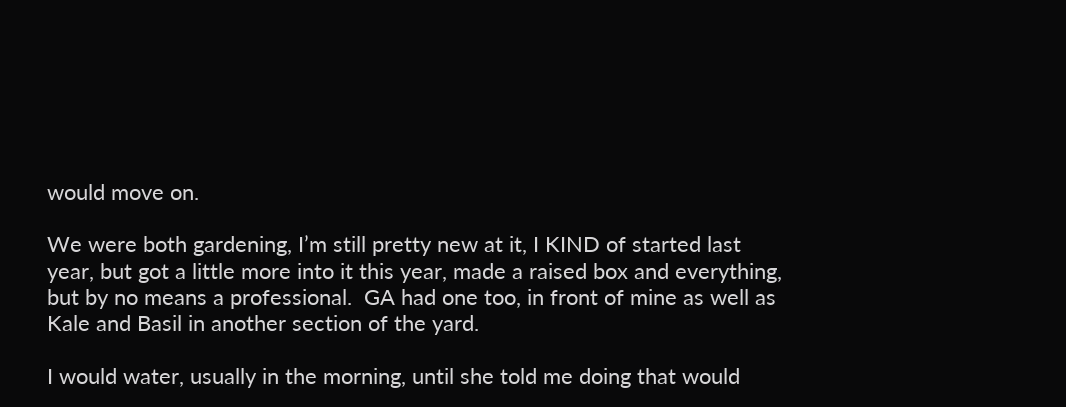would move on.

We were both gardening, I’m still pretty new at it, I KIND of started last year, but got a little more into it this year, made a raised box and everything, but by no means a professional.  GA had one too, in front of mine as well as Kale and Basil in another section of the yard.

I would water, usually in the morning, until she told me doing that would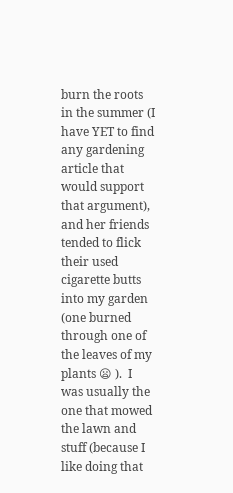burn the roots in the summer (I have YET to find any gardening article that would support that argument), and her friends tended to flick their used cigarette butts into my garden (one burned through one of the leaves of my plants 😦 ).  I was usually the one that mowed the lawn and stuff (because I like doing that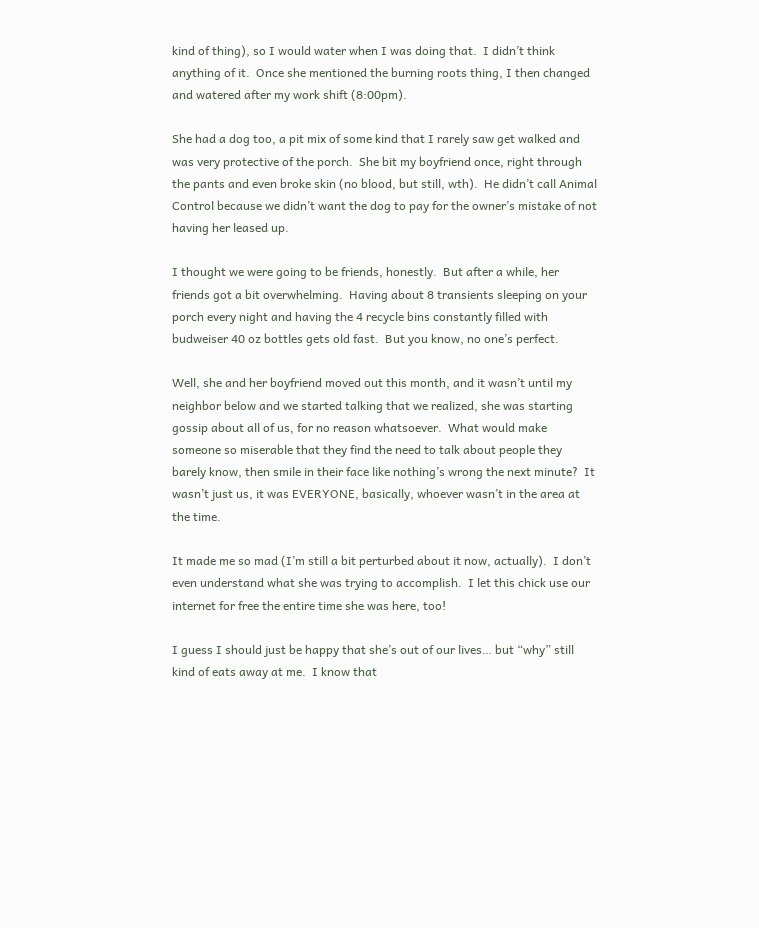kind of thing), so I would water when I was doing that.  I didn’t think anything of it.  Once she mentioned the burning roots thing, I then changed and watered after my work shift (8:00pm).

She had a dog too, a pit mix of some kind that I rarely saw get walked and was very protective of the porch.  She bit my boyfriend once, right through the pants and even broke skin (no blood, but still, wth).  He didn’t call Animal Control because we didn’t want the dog to pay for the owner’s mistake of not having her leased up.

I thought we were going to be friends, honestly.  But after a while, her friends got a bit overwhelming.  Having about 8 transients sleeping on your porch every night and having the 4 recycle bins constantly filled with budweiser 40 oz bottles gets old fast.  But you know, no one’s perfect.

Well, she and her boyfriend moved out this month, and it wasn’t until my neighbor below and we started talking that we realized, she was starting gossip about all of us, for no reason whatsoever.  What would make someone so miserable that they find the need to talk about people they barely know, then smile in their face like nothing’s wrong the next minute?  It wasn’t just us, it was EVERYONE, basically, whoever wasn’t in the area at the time.

It made me so mad (I’m still a bit perturbed about it now, actually).  I don’t even understand what she was trying to accomplish.  I let this chick use our internet for free the entire time she was here, too!

I guess I should just be happy that she’s out of our lives… but “why” still kind of eats away at me.  I know that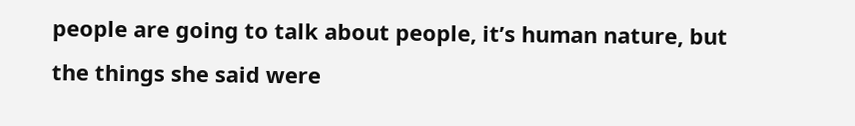people are going to talk about people, it’s human nature, but the things she said were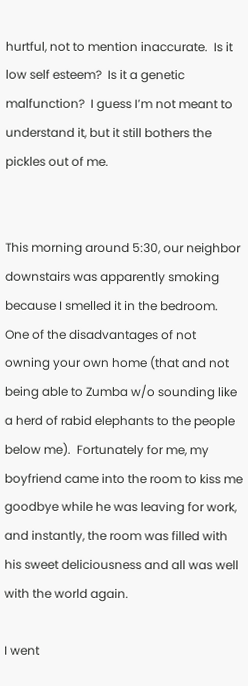hurtful, not to mention inaccurate.  Is it low self esteem?  Is it a genetic malfunction?  I guess I’m not meant to understand it, but it still bothers the pickles out of me.


This morning around 5:30, our neighbor downstairs was apparently smoking because I smelled it in the bedroom.  One of the disadvantages of not owning your own home (that and not being able to Zumba w/o sounding like a herd of rabid elephants to the people below me).  Fortunately for me, my boyfriend came into the room to kiss me goodbye while he was leaving for work, and instantly, the room was filled with his sweet deliciousness and all was well with the world again.

I went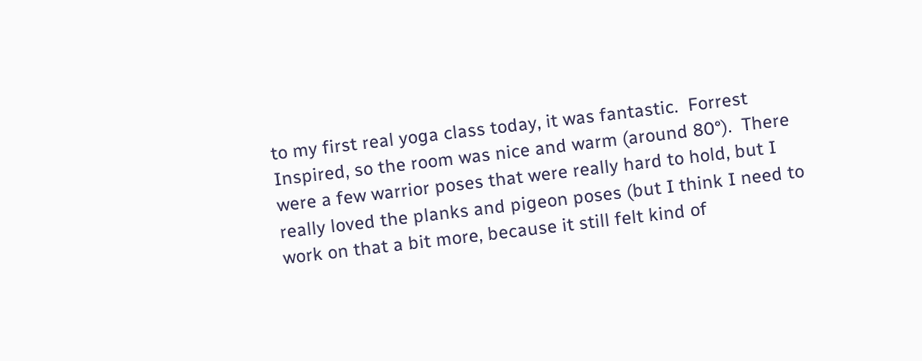to my first real yoga class today, it was fantastic.  Forrest Inspired, so the room was nice and warm (around 80°).  There were a few warrior poses that were really hard to hold, but I really loved the planks and pigeon poses (but I think I need to work on that a bit more, because it still felt kind of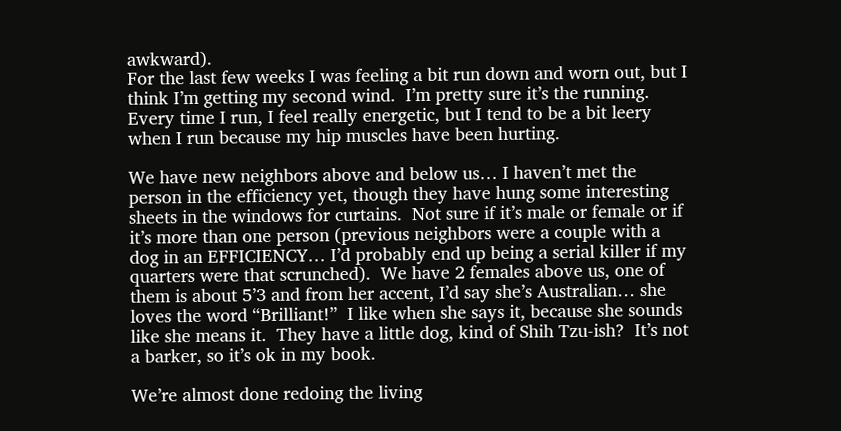awkward).
For the last few weeks I was feeling a bit run down and worn out, but I think I’m getting my second wind.  I’m pretty sure it’s the running. Every time I run, I feel really energetic, but I tend to be a bit leery when I run because my hip muscles have been hurting.

We have new neighbors above and below us… I haven’t met the person in the efficiency yet, though they have hung some interesting sheets in the windows for curtains.  Not sure if it’s male or female or if it’s more than one person (previous neighbors were a couple with a dog in an EFFICIENCY… I’d probably end up being a serial killer if my quarters were that scrunched).  We have 2 females above us, one of them is about 5’3 and from her accent, I’d say she’s Australian… she loves the word “Brilliant!”  I like when she says it, because she sounds like she means it.  They have a little dog, kind of Shih Tzu-ish?  It’s not a barker, so it’s ok in my book.

We’re almost done redoing the living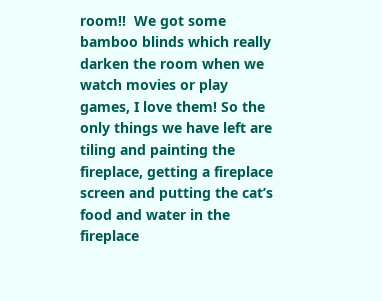room!!  We got some bamboo blinds which really darken the room when we watch movies or play games, I love them! So the only things we have left are tiling and painting the fireplace, getting a fireplace screen and putting the cat’s food and water in the fireplace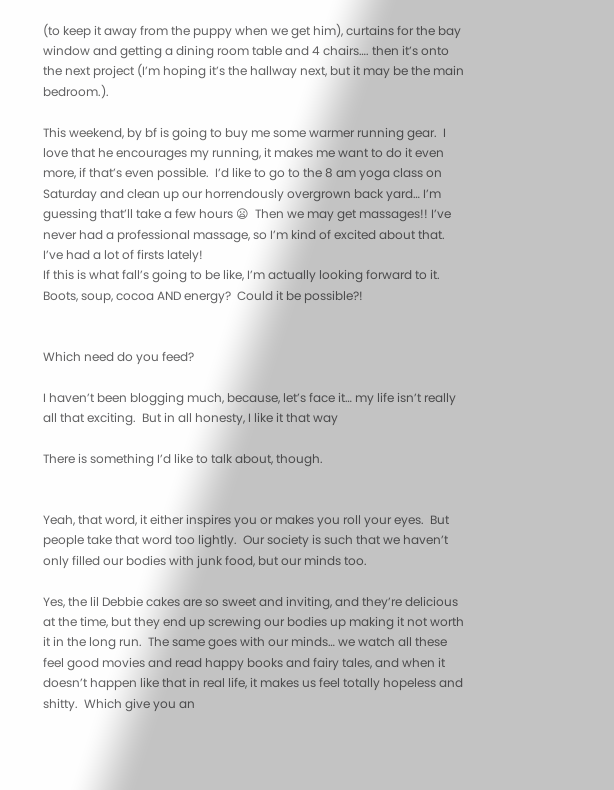(to keep it away from the puppy when we get him), curtains for the bay window and getting a dining room table and 4 chairs…. then it’s onto the next project (I’m hoping it’s the hallway next, but it may be the main bedroom.).

This weekend, by bf is going to buy me some warmer running gear.  I love that he encourages my running, it makes me want to do it even more, if that’s even possible.  I’d like to go to the 8 am yoga class on Saturday and clean up our horrendously overgrown back yard… I’m guessing that’ll take a few hours 😦  Then we may get massages!! I’ve never had a professional massage, so I’m kind of excited about that.  I’ve had a lot of firsts lately!
If this is what fall’s going to be like, I’m actually looking forward to it.  Boots, soup, cocoa AND energy?  Could it be possible?!


Which need do you feed?

I haven’t been blogging much, because, let’s face it… my life isn’t really all that exciting.  But in all honesty, I like it that way

There is something I’d like to talk about, though.


Yeah, that word, it either inspires you or makes you roll your eyes.  But people take that word too lightly.  Our society is such that we haven’t only filled our bodies with junk food, but our minds too.

Yes, the lil Debbie cakes are so sweet and inviting, and they’re delicious at the time, but they end up screwing our bodies up making it not worth it in the long run.  The same goes with our minds… we watch all these feel good movies and read happy books and fairy tales, and when it doesn’t happen like that in real life, it makes us feel totally hopeless and shitty.  Which give you an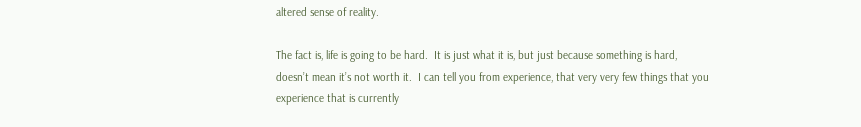altered sense of reality.

The fact is, life is going to be hard.  It is just what it is, but just because something is hard, doesn’t mean it’s not worth it.  I can tell you from experience, that very very few things that you experience that is currently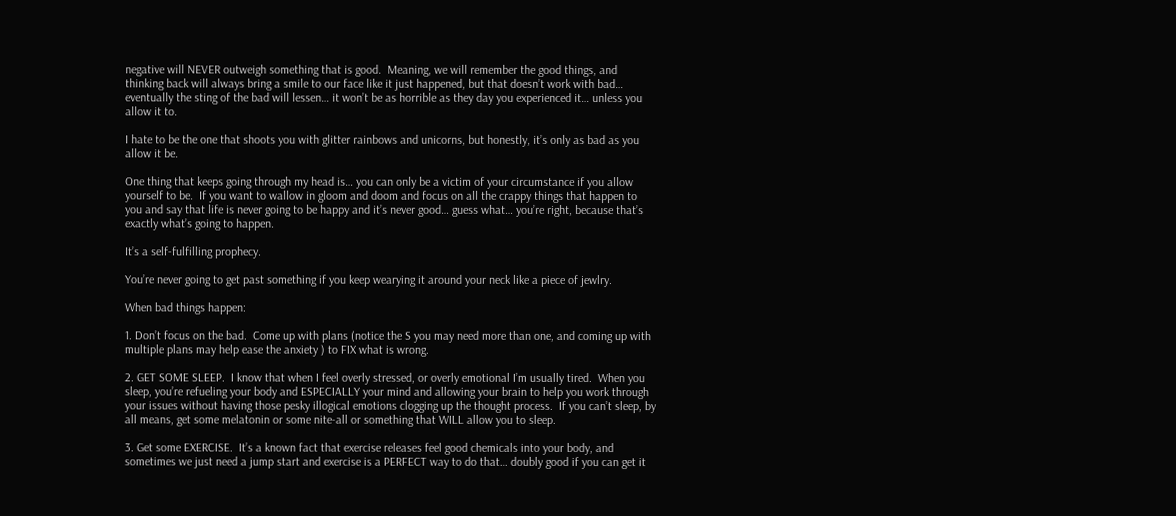negative will NEVER outweigh something that is good.  Meaning, we will remember the good things, and thinking back will always bring a smile to our face like it just happened, but that doesn’t work with bad… eventually the sting of the bad will lessen… it won’t be as horrible as they day you experienced it… unless you allow it to.

I hate to be the one that shoots you with glitter rainbows and unicorns, but honestly, it’s only as bad as you allow it be.

One thing that keeps going through my head is… you can only be a victim of your circumstance if you allow yourself to be.  If you want to wallow in gloom and doom and focus on all the crappy things that happen to you and say that life is never going to be happy and it’s never good… guess what… you’re right, because that’s exactly what’s going to happen.

It’s a self-fulfilling prophecy.

You’re never going to get past something if you keep wearying it around your neck like a piece of jewlry.

When bad things happen:

1. Don’t focus on the bad.  Come up with plans (notice the S you may need more than one, and coming up with multiple plans may help ease the anxiety ) to FIX what is wrong.

2. GET SOME SLEEP.  I know that when I feel overly stressed, or overly emotional I’m usually tired.  When you sleep, you’re refueling your body and ESPECIALLY your mind and allowing your brain to help you work through your issues without having those pesky illogical emotions clogging up the thought process.  If you can’t sleep, by all means, get some melatonin or some nite-all or something that WILL allow you to sleep.

3. Get some EXERCISE.  It’s a known fact that exercise releases feel good chemicals into your body, and sometimes we just need a jump start and exercise is a PERFECT way to do that… doubly good if you can get it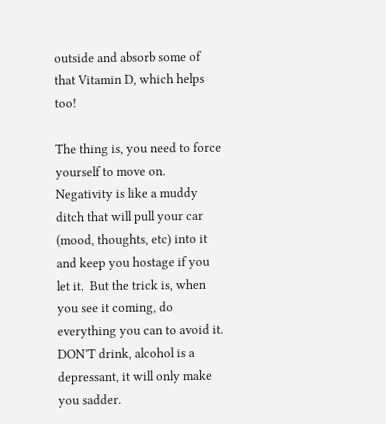outside and absorb some of that Vitamin D, which helps too!

The thing is, you need to force yourself to move on.  Negativity is like a muddy ditch that will pull your car (mood, thoughts, etc) into it and keep you hostage if you let it.  But the trick is, when you see it coming, do everything you can to avoid it.  DON’T drink, alcohol is a depressant, it will only make you sadder.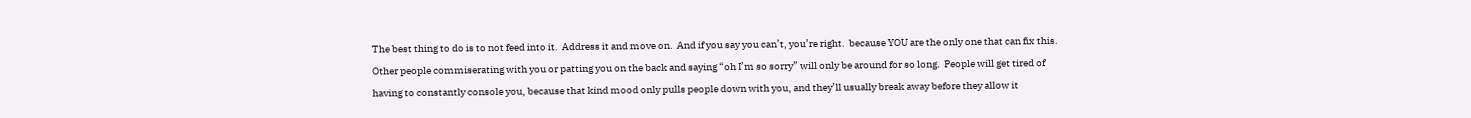The best thing to do is to not feed into it.  Address it and move on.  And if you say you can’t, you’re right.  because YOU are the only one that can fix this.  Other people commiserating with you or patting you on the back and saying “oh I’m so sorry” will only be around for so long.  People will get tired of having to constantly console you, because that kind mood only pulls people down with you, and they’ll usually break away before they allow it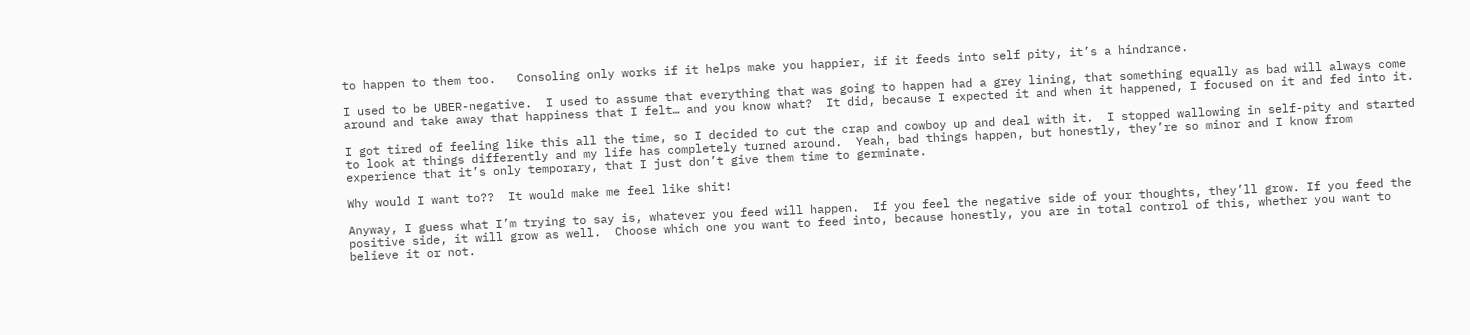to happen to them too.   Consoling only works if it helps make you happier, if it feeds into self pity, it’s a hindrance.

I used to be UBER-negative.  I used to assume that everything that was going to happen had a grey lining, that something equally as bad will always come around and take away that happiness that I felt… and you know what?  It did, because I expected it and when it happened, I focused on it and fed into it.

I got tired of feeling like this all the time, so I decided to cut the crap and cowboy up and deal with it.  I stopped wallowing in self-pity and started to look at things differently and my life has completely turned around.  Yeah, bad things happen, but honestly, they’re so minor and I know from experience that it’s only temporary, that I just don’t give them time to germinate.

Why would I want to??  It would make me feel like shit!

Anyway, I guess what I’m trying to say is, whatever you feed will happen.  If you feel the negative side of your thoughts, they’ll grow. If you feed the positive side, it will grow as well.  Choose which one you want to feed into, because honestly, you are in total control of this, whether you want to believe it or not.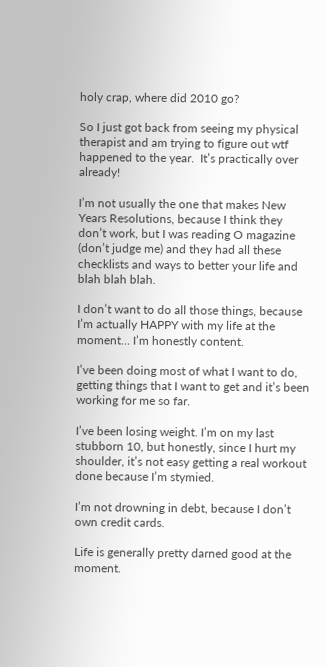holy crap, where did 2010 go?

So I just got back from seeing my physical therapist and am trying to figure out wtf happened to the year.  It’s practically over already!

I’m not usually the one that makes New Years Resolutions, because I think they don’t work, but I was reading O magazine (don’t judge me) and they had all these checklists and ways to better your life and blah blah blah.

I don’t want to do all those things, because I’m actually HAPPY with my life at the moment… I’m honestly content.

I’ve been doing most of what I want to do, getting things that I want to get and it’s been working for me so far.

I’ve been losing weight. I’m on my last stubborn 10, but honestly, since I hurt my shoulder, it’s not easy getting a real workout done because I’m stymied.

I’m not drowning in debt, because I don’t own credit cards.

Life is generally pretty darned good at the moment.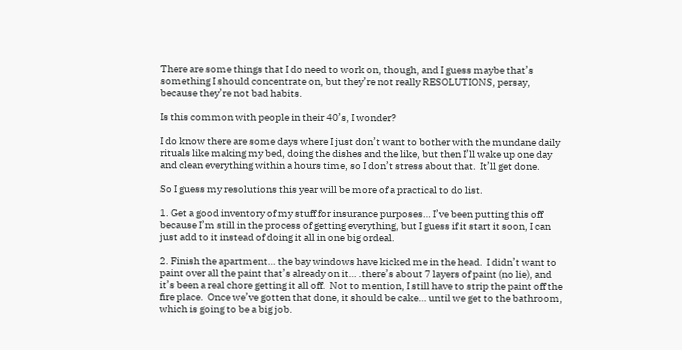There are some things that I do need to work on, though, and I guess maybe that’s something I should concentrate on, but they’re not really RESOLUTIONS, persay, because they’re not bad habits.

Is this common with people in their 40’s, I wonder?

I do know there are some days where I just don’t want to bother with the mundane daily rituals like making my bed, doing the dishes and the like, but then I’ll wake up one day and clean everything within a hours time, so I don’t stress about that.  It’ll get done.

So I guess my resolutions this year will be more of a practical to do list.

1. Get a good inventory of my stuff for insurance purposes… I’ve been putting this off because I’m still in the process of getting everything, but I guess if it start it soon, I can just add to it instead of doing it all in one big ordeal.

2. Finish the apartment… the bay windows have kicked me in the head.  I didn’t want to paint over all the paint that’s already on it… .there’s about 7 layers of paint (no lie), and it’s been a real chore getting it all off.  Not to mention, I still have to strip the paint off the fire place.  Once we’ve gotten that done, it should be cake… until we get to the bathroom, which is going to be a big job.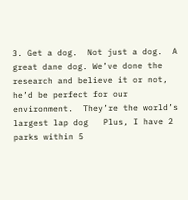3. Get a dog.  Not just a dog.  A great dane dog. We’ve done the research and believe it or not, he’d be perfect for our environment.  They’re the world’s largest lap dog   Plus, I have 2 parks within 5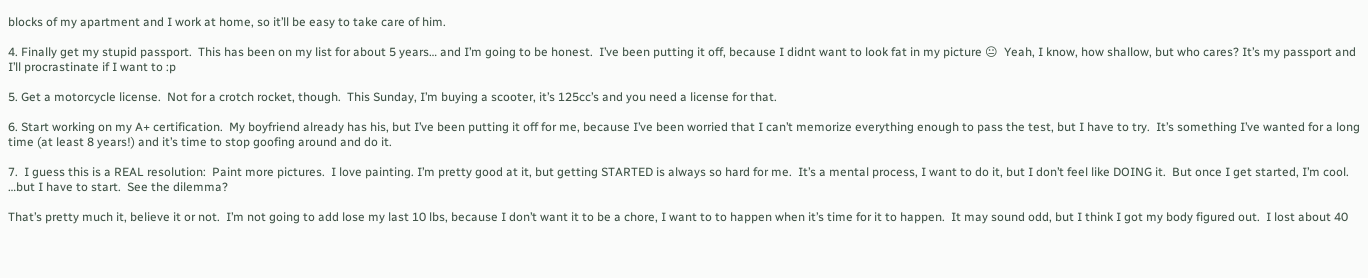blocks of my apartment and I work at home, so it’ll be easy to take care of him.

4. Finally get my stupid passport.  This has been on my list for about 5 years… and I’m going to be honest.  I’ve been putting it off, because I didnt want to look fat in my picture 😐  Yeah, I know, how shallow, but who cares? It’s my passport and I’ll procrastinate if I want to :p

5. Get a motorcycle license.  Not for a crotch rocket, though.  This Sunday, I’m buying a scooter, it’s 125cc’s and you need a license for that.

6. Start working on my A+ certification.  My boyfriend already has his, but I’ve been putting it off for me, because I’ve been worried that I can’t memorize everything enough to pass the test, but I have to try.  It’s something I’ve wanted for a long time (at least 8 years!) and it’s time to stop goofing around and do it.

7.  I guess this is a REAL resolution:  Paint more pictures.  I love painting. I’m pretty good at it, but getting STARTED is always so hard for me.  It’s a mental process, I want to do it, but I don’t feel like DOING it.  But once I get started, I’m cool.  …but I have to start.  See the dilemma?

That’s pretty much it, believe it or not.  I’m not going to add lose my last 10 lbs, because I don’t want it to be a chore, I want to to happen when it’s time for it to happen.  It may sound odd, but I think I got my body figured out.  I lost about 40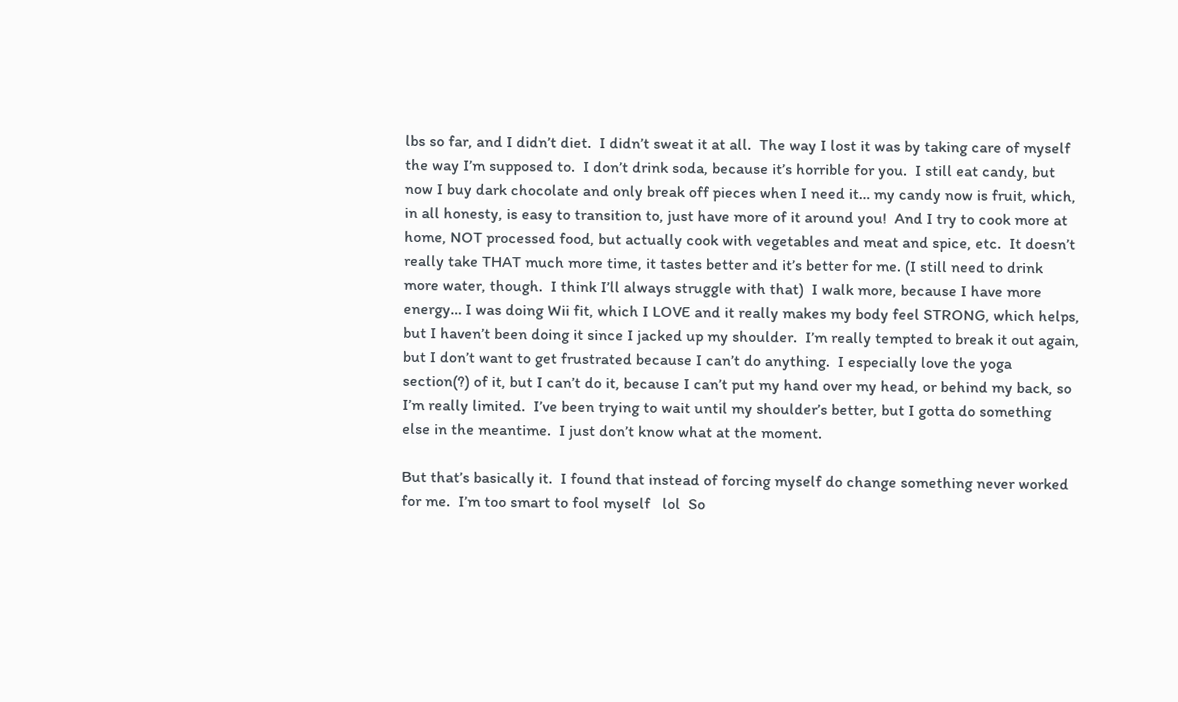lbs so far, and I didn’t diet.  I didn’t sweat it at all.  The way I lost it was by taking care of myself the way I’m supposed to.  I don’t drink soda, because it’s horrible for you.  I still eat candy, but now I buy dark chocolate and only break off pieces when I need it… my candy now is fruit, which, in all honesty, is easy to transition to, just have more of it around you!  And I try to cook more at home, NOT processed food, but actually cook with vegetables and meat and spice, etc.  It doesn’t really take THAT much more time, it tastes better and it’s better for me. (I still need to drink more water, though.  I think I’ll always struggle with that)  I walk more, because I have more energy… I was doing Wii fit, which I LOVE and it really makes my body feel STRONG, which helps, but I haven’t been doing it since I jacked up my shoulder.  I’m really tempted to break it out again, but I don’t want to get frustrated because I can’t do anything.  I especially love the yoga section(?) of it, but I can’t do it, because I can’t put my hand over my head, or behind my back, so I’m really limited.  I’ve been trying to wait until my shoulder’s better, but I gotta do something else in the meantime.  I just don’t know what at the moment.

But that’s basically it.  I found that instead of forcing myself do change something never worked for me.  I’m too smart to fool myself   lol  So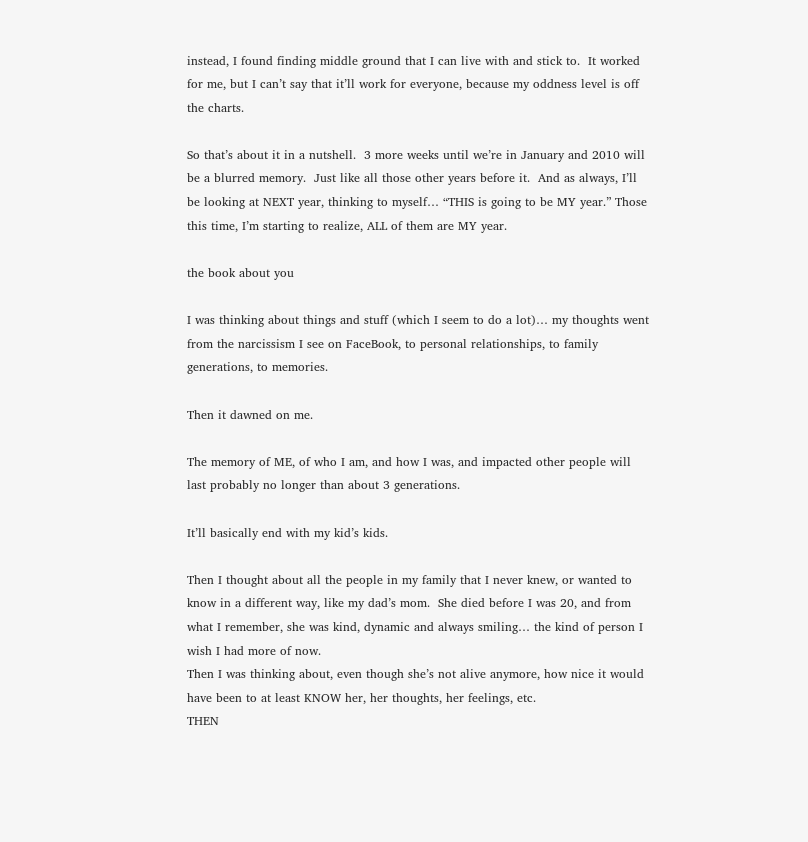instead, I found finding middle ground that I can live with and stick to.  It worked for me, but I can’t say that it’ll work for everyone, because my oddness level is off the charts.

So that’s about it in a nutshell.  3 more weeks until we’re in January and 2010 will be a blurred memory.  Just like all those other years before it.  And as always, I’ll be looking at NEXT year, thinking to myself… “THIS is going to be MY year.” Those this time, I’m starting to realize, ALL of them are MY year.

the book about you

I was thinking about things and stuff (which I seem to do a lot)… my thoughts went from the narcissism I see on FaceBook, to personal relationships, to family generations, to memories.

Then it dawned on me.

The memory of ME, of who I am, and how I was, and impacted other people will last probably no longer than about 3 generations.

It’ll basically end with my kid’s kids.

Then I thought about all the people in my family that I never knew, or wanted to know in a different way, like my dad’s mom.  She died before I was 20, and from what I remember, she was kind, dynamic and always smiling… the kind of person I wish I had more of now.
Then I was thinking about, even though she’s not alive anymore, how nice it would have been to at least KNOW her, her thoughts, her feelings, etc.
THEN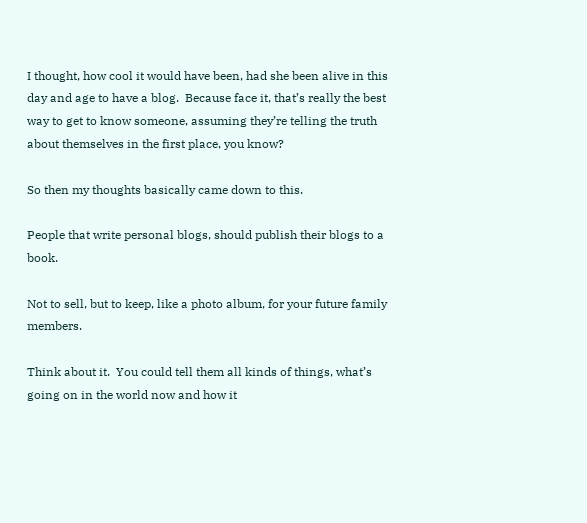I thought, how cool it would have been, had she been alive in this day and age to have a blog.  Because face it, that’s really the best way to get to know someone, assuming they’re telling the truth about themselves in the first place, you know?

So then my thoughts basically came down to this.

People that write personal blogs, should publish their blogs to a book.

Not to sell, but to keep, like a photo album, for your future family members.

Think about it.  You could tell them all kinds of things, what’s going on in the world now and how it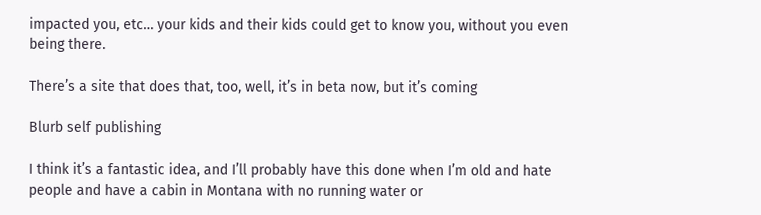impacted you, etc… your kids and their kids could get to know you, without you even being there.

There’s a site that does that, too, well, it’s in beta now, but it’s coming

Blurb self publishing

I think it’s a fantastic idea, and I’ll probably have this done when I’m old and hate people and have a cabin in Montana with no running water or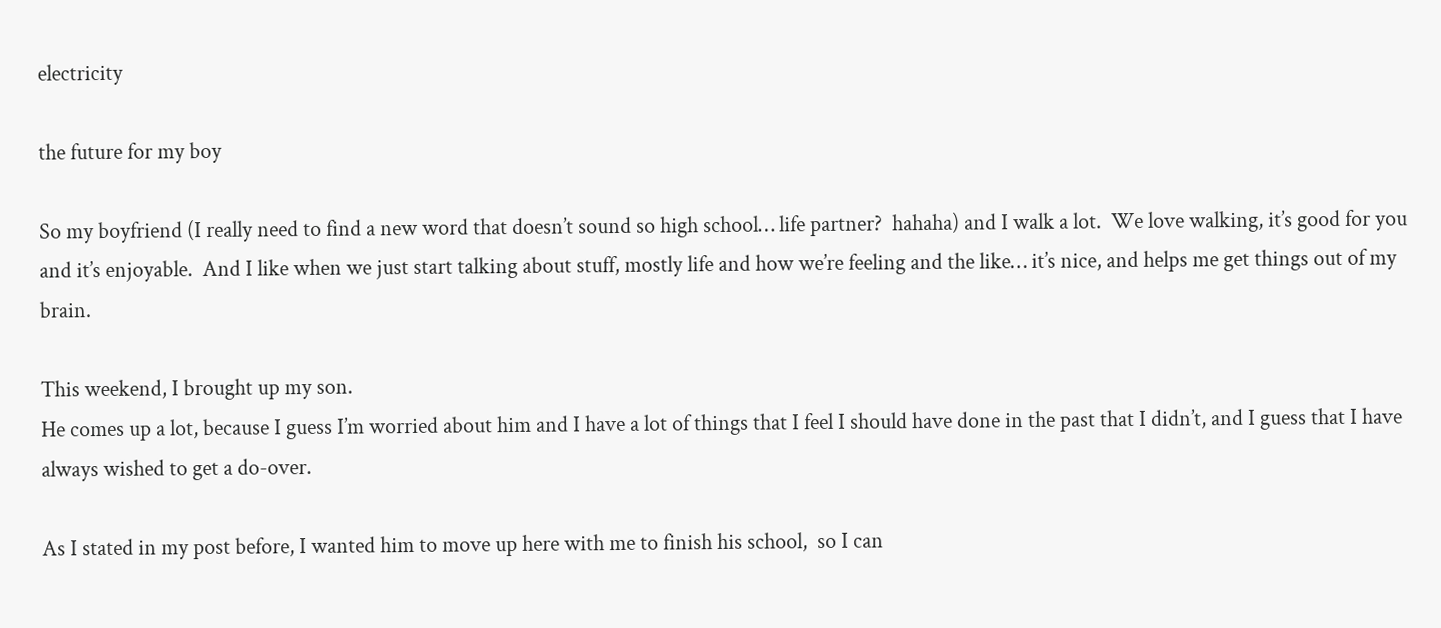electricity

the future for my boy

So my boyfriend (I really need to find a new word that doesn’t sound so high school… life partner?  hahaha) and I walk a lot.  We love walking, it’s good for you and it’s enjoyable.  And I like when we just start talking about stuff, mostly life and how we’re feeling and the like… it’s nice, and helps me get things out of my brain.

This weekend, I brought up my son.
He comes up a lot, because I guess I’m worried about him and I have a lot of things that I feel I should have done in the past that I didn’t, and I guess that I have always wished to get a do-over.

As I stated in my post before, I wanted him to move up here with me to finish his school,  so I can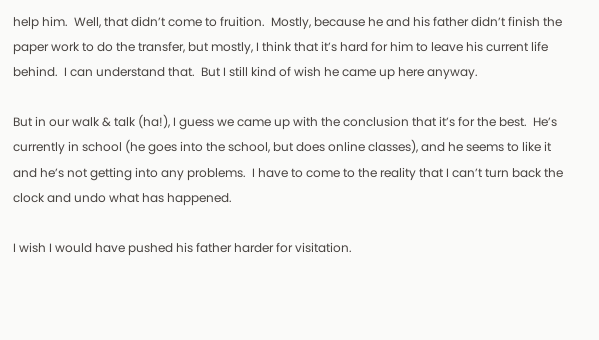help him.  Well, that didn’t come to fruition.  Mostly, because he and his father didn’t finish the paper work to do the transfer, but mostly, I think that it’s hard for him to leave his current life behind.  I can understand that.  But I still kind of wish he came up here anyway.

But in our walk & talk (ha!), I guess we came up with the conclusion that it’s for the best.  He’s currently in school (he goes into the school, but does online classes), and he seems to like it and he’s not getting into any problems.  I have to come to the reality that I can’t turn back the clock and undo what has happened.

I wish I would have pushed his father harder for visitation.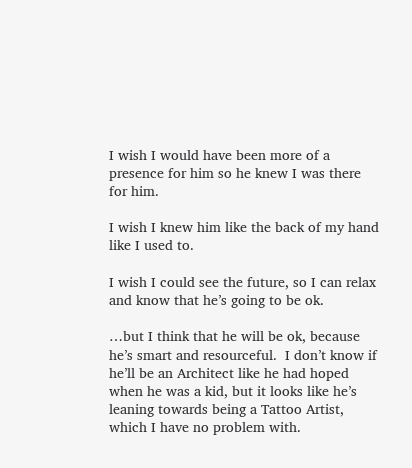I wish I would have been more of a presence for him so he knew I was there for him.

I wish I knew him like the back of my hand like I used to.

I wish I could see the future, so I can relax and know that he’s going to be ok.

…but I think that he will be ok, because he’s smart and resourceful.  I don’t know if he’ll be an Architect like he had hoped when he was a kid, but it looks like he’s leaning towards being a Tattoo Artist, which I have no problem with.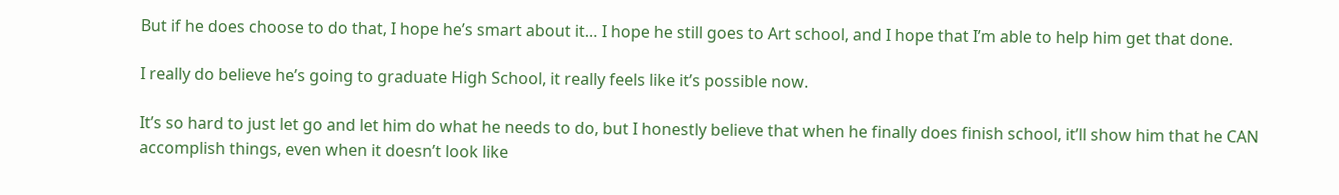But if he does choose to do that, I hope he’s smart about it… I hope he still goes to Art school, and I hope that I’m able to help him get that done.

I really do believe he’s going to graduate High School, it really feels like it’s possible now.

It’s so hard to just let go and let him do what he needs to do, but I honestly believe that when he finally does finish school, it’ll show him that he CAN accomplish things, even when it doesn’t look like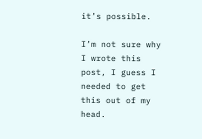it’s possible.

I’m not sure why I wrote this post, I guess I needed to get this out of my head.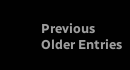Previous Older Entries